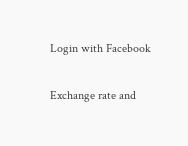Login with Facebook

Exchange rate and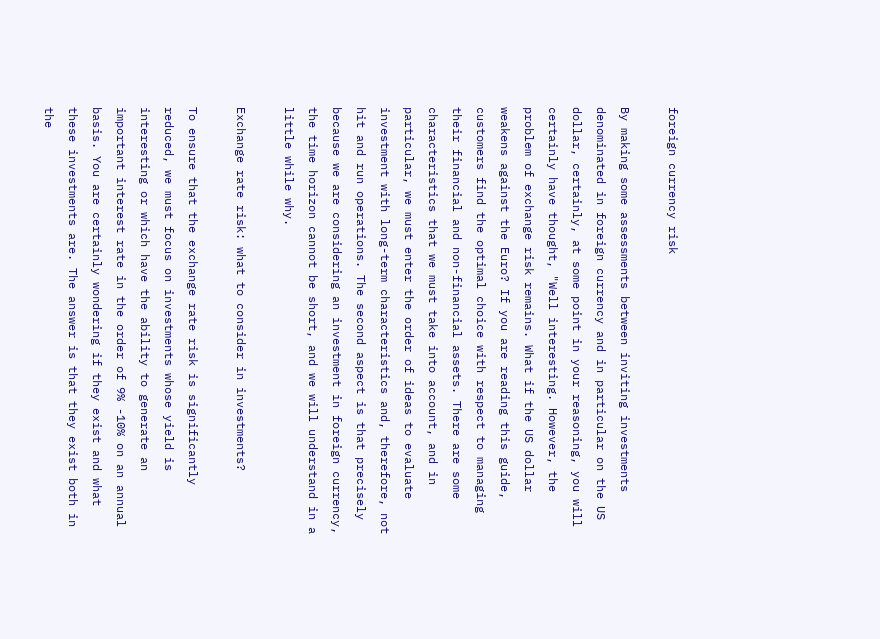foreign currency risk

By making some assessments between inviting investments denominated in foreign currency and in particular on the US dollar, certainly, at some point in your reasoning, you will certainly have thought, "Well interesting. However, the problem of exchange risk remains. What if the US dollar weakens against the Euro? If you are reading this guide, customers find the optimal choice with respect to managing their financial and non-financial assets. There are some characteristics that we must take into account, and in particular, we must enter the order of ideas to evaluate investment with long-term characteristics and, therefore, not hit and run operations. The second aspect is that precisely because we are considering an investment in foreign currency, the time horizon cannot be short, and we will understand in a little while why.

Exchange rate risk: what to consider in investments?

To ensure that the exchange rate risk is significantly reduced, we must focus on investments whose yield is interesting or which have the ability to generate an important interest rate in the order of 9% -10% on an annual basis. You are certainly wondering if they exist and what these investments are. The answer is that they exist both in the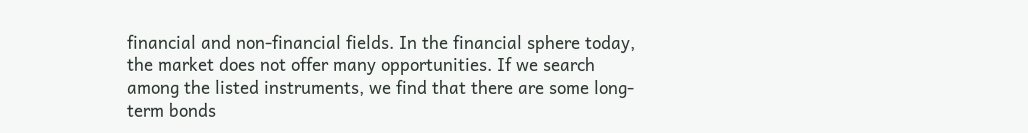financial and non-financial fields. In the financial sphere today, the market does not offer many opportunities. If we search among the listed instruments, we find that there are some long-term bonds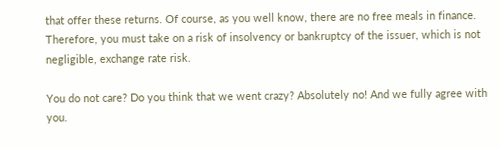that offer these returns. Of course, as you well know, there are no free meals in finance. Therefore, you must take on a risk of insolvency or bankruptcy of the issuer, which is not negligible, exchange rate risk.

You do not care? Do you think that we went crazy? Absolutely no! And we fully agree with you.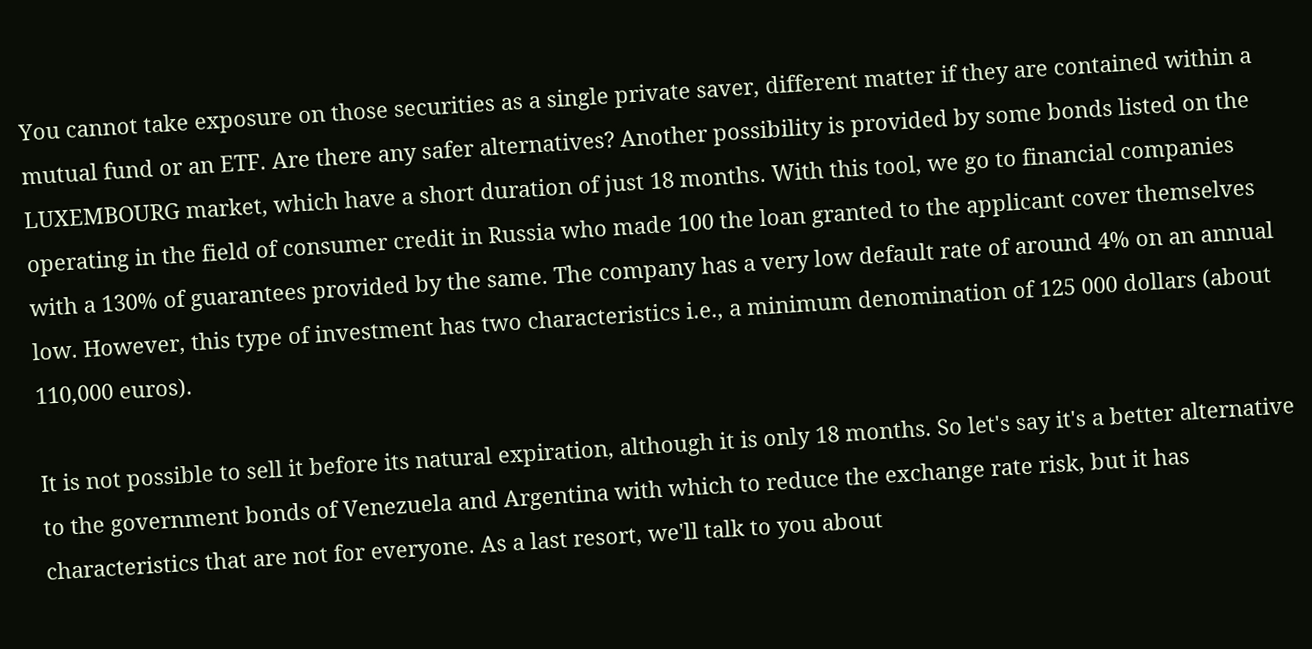You cannot take exposure on those securities as a single private saver, different matter if they are contained within a mutual fund or an ETF. Are there any safer alternatives? Another possibility is provided by some bonds listed on the LUXEMBOURG market, which have a short duration of just 18 months. With this tool, we go to financial companies operating in the field of consumer credit in Russia who made 100 the loan granted to the applicant cover themselves with a 130% of guarantees provided by the same. The company has a very low default rate of around 4% on an annual low. However, this type of investment has two characteristics i.e., a minimum denomination of 125 000 dollars (about 110,000 euros).

It is not possible to sell it before its natural expiration, although it is only 18 months. So let's say it's a better alternative to the government bonds of Venezuela and Argentina with which to reduce the exchange rate risk, but it has characteristics that are not for everyone. As a last resort, we'll talk to you about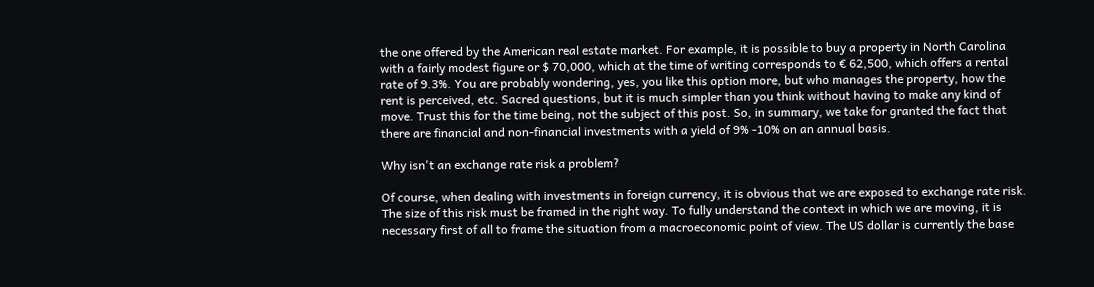the one offered by the American real estate market. For example, it is possible to buy a property in North Carolina with a fairly modest figure or $ 70,000, which at the time of writing corresponds to € 62,500, which offers a rental rate of 9.3%. You are probably wondering, yes, you like this option more, but who manages the property, how the rent is perceived, etc. Sacred questions, but it is much simpler than you think without having to make any kind of move. Trust this for the time being, not the subject of this post. So, in summary, we take for granted the fact that there are financial and non-financial investments with a yield of 9% -10% on an annual basis.

Why isn't an exchange rate risk a problem?

Of course, when dealing with investments in foreign currency, it is obvious that we are exposed to exchange rate risk. The size of this risk must be framed in the right way. To fully understand the context in which we are moving, it is necessary first of all to frame the situation from a macroeconomic point of view. The US dollar is currently the base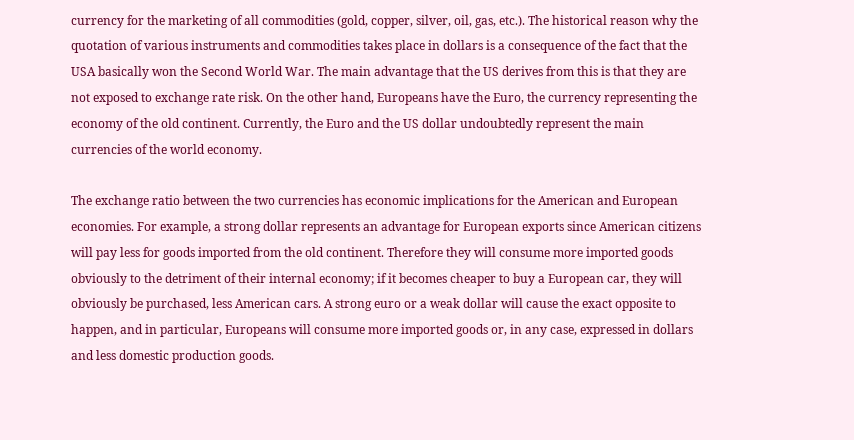currency for the marketing of all commodities (gold, copper, silver, oil, gas, etc.). The historical reason why the quotation of various instruments and commodities takes place in dollars is a consequence of the fact that the USA basically won the Second World War. The main advantage that the US derives from this is that they are not exposed to exchange rate risk. On the other hand, Europeans have the Euro, the currency representing the economy of the old continent. Currently, the Euro and the US dollar undoubtedly represent the main currencies of the world economy.

The exchange ratio between the two currencies has economic implications for the American and European economies. For example, a strong dollar represents an advantage for European exports since American citizens will pay less for goods imported from the old continent. Therefore they will consume more imported goods obviously to the detriment of their internal economy; if it becomes cheaper to buy a European car, they will obviously be purchased, less American cars. A strong euro or a weak dollar will cause the exact opposite to happen, and in particular, Europeans will consume more imported goods or, in any case, expressed in dollars and less domestic production goods.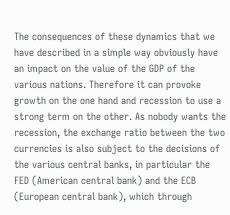The consequences of these dynamics that we have described in a simple way obviously have an impact on the value of the GDP of the various nations. Therefore it can provoke growth on the one hand and recession to use a strong term on the other. As nobody wants the recession, the exchange ratio between the two currencies is also subject to the decisions of the various central banks, in particular the FED (American central bank) and the ECB (European central bank), which through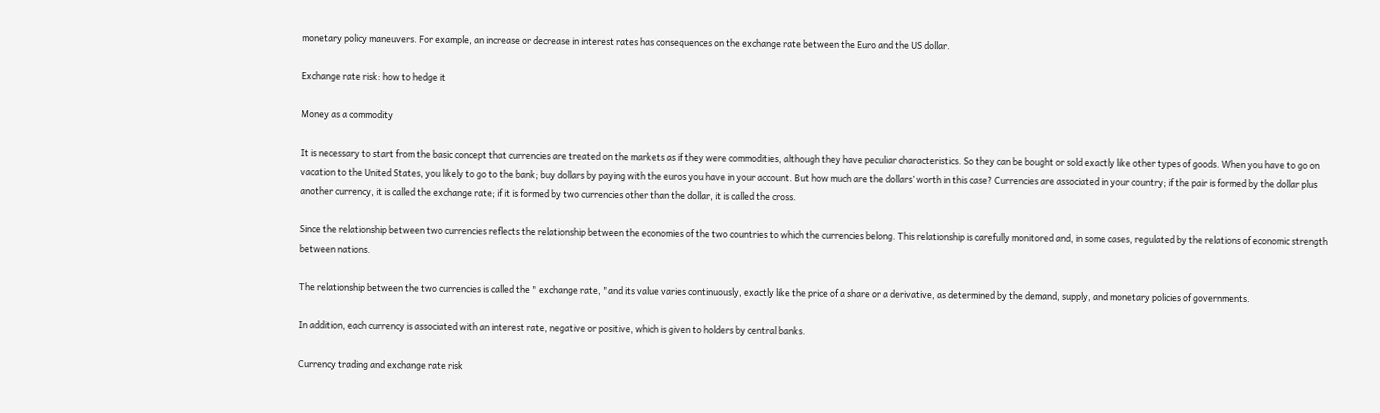monetary policy maneuvers. For example, an increase or decrease in interest rates has consequences on the exchange rate between the Euro and the US dollar.

Exchange rate risk: how to hedge it

Money as a commodity

It is necessary to start from the basic concept that currencies are treated on the markets as if they were commodities, although they have peculiar characteristics. So they can be bought or sold exactly like other types of goods. When you have to go on vacation to the United States, you likely to go to the bank; buy dollars by paying with the euros you have in your account. But how much are the dollars’ worth in this case? Currencies are associated in your country; if the pair is formed by the dollar plus another currency, it is called the exchange rate; if it is formed by two currencies other than the dollar, it is called the cross.

Since the relationship between two currencies reflects the relationship between the economies of the two countries to which the currencies belong. This relationship is carefully monitored and, in some cases, regulated by the relations of economic strength between nations.

The relationship between the two currencies is called the " exchange rate, "and its value varies continuously, exactly like the price of a share or a derivative, as determined by the demand, supply, and monetary policies of governments.

In addition, each currency is associated with an interest rate, negative or positive, which is given to holders by central banks.

Currency trading and exchange rate risk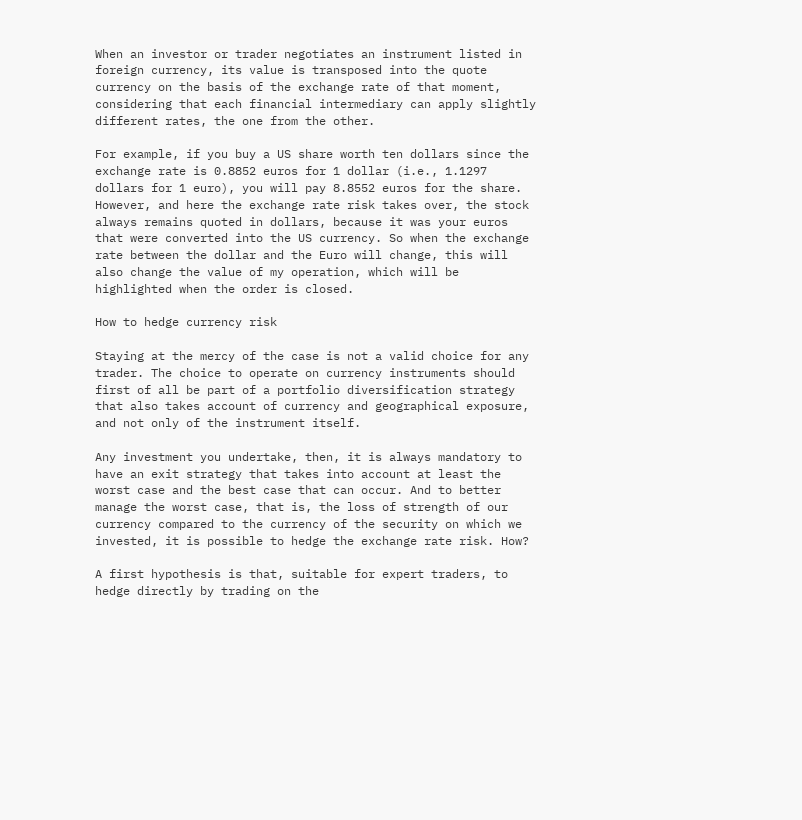When an investor or trader negotiates an instrument listed in foreign currency, its value is transposed into the quote currency on the basis of the exchange rate of that moment, considering that each financial intermediary can apply slightly different rates, the one from the other.

For example, if you buy a US share worth ten dollars since the exchange rate is 0.8852 euros for 1 dollar (i.e., 1.1297 dollars for 1 euro), you will pay 8.8552 euros for the share. However, and here the exchange rate risk takes over, the stock always remains quoted in dollars, because it was your euros that were converted into the US currency. So when the exchange rate between the dollar and the Euro will change, this will also change the value of my operation, which will be highlighted when the order is closed.

How to hedge currency risk

Staying at the mercy of the case is not a valid choice for any trader. The choice to operate on currency instruments should first of all be part of a portfolio diversification strategy that also takes account of currency and geographical exposure, and not only of the instrument itself.

Any investment you undertake, then, it is always mandatory to have an exit strategy that takes into account at least the worst case and the best case that can occur. And to better manage the worst case, that is, the loss of strength of our currency compared to the currency of the security on which we invested, it is possible to hedge the exchange rate risk. How?

A first hypothesis is that, suitable for expert traders, to hedge directly by trading on the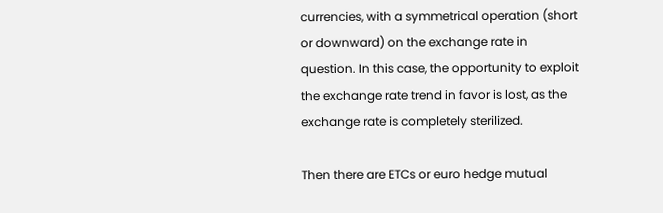currencies, with a symmetrical operation (short or downward) on the exchange rate in question. In this case, the opportunity to exploit the exchange rate trend in favor is lost, as the exchange rate is completely sterilized.

Then there are ETCs or euro hedge mutual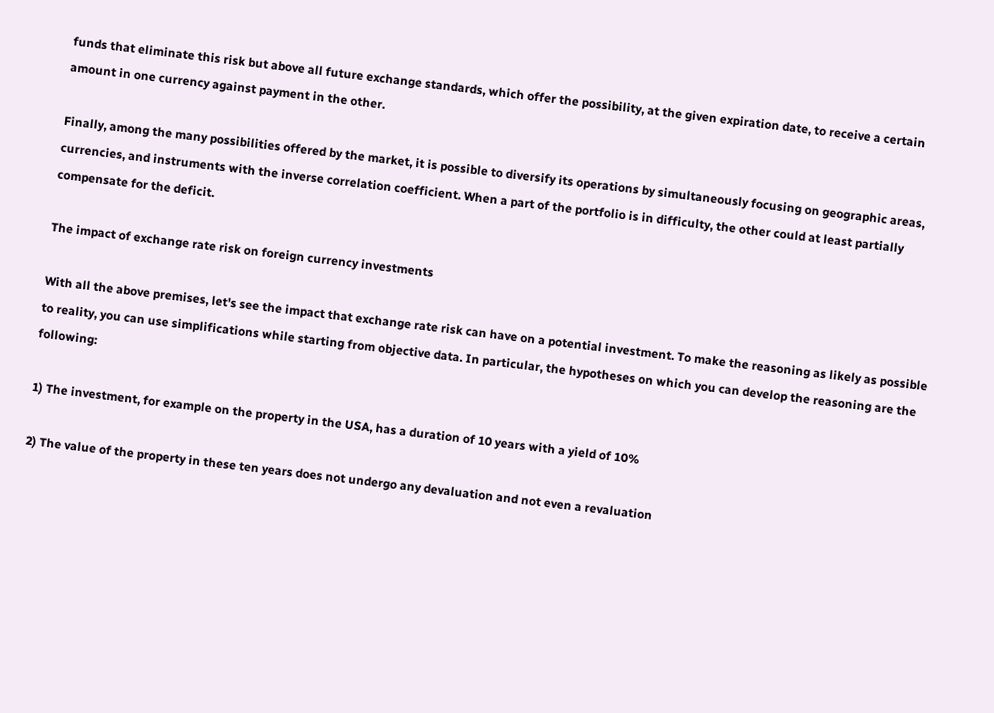funds that eliminate this risk but above all future exchange standards, which offer the possibility, at the given expiration date, to receive a certain amount in one currency against payment in the other.

Finally, among the many possibilities offered by the market, it is possible to diversify its operations by simultaneously focusing on geographic areas, currencies, and instruments with the inverse correlation coefficient. When a part of the portfolio is in difficulty, the other could at least partially compensate for the deficit.

The impact of exchange rate risk on foreign currency investments

With all the above premises, let's see the impact that exchange rate risk can have on a potential investment. To make the reasoning as likely as possible to reality, you can use simplifications while starting from objective data. In particular, the hypotheses on which you can develop the reasoning are the following:

1) The investment, for example on the property in the USA, has a duration of 10 years with a yield of 10%

2) The value of the property in these ten years does not undergo any devaluation and not even a revaluation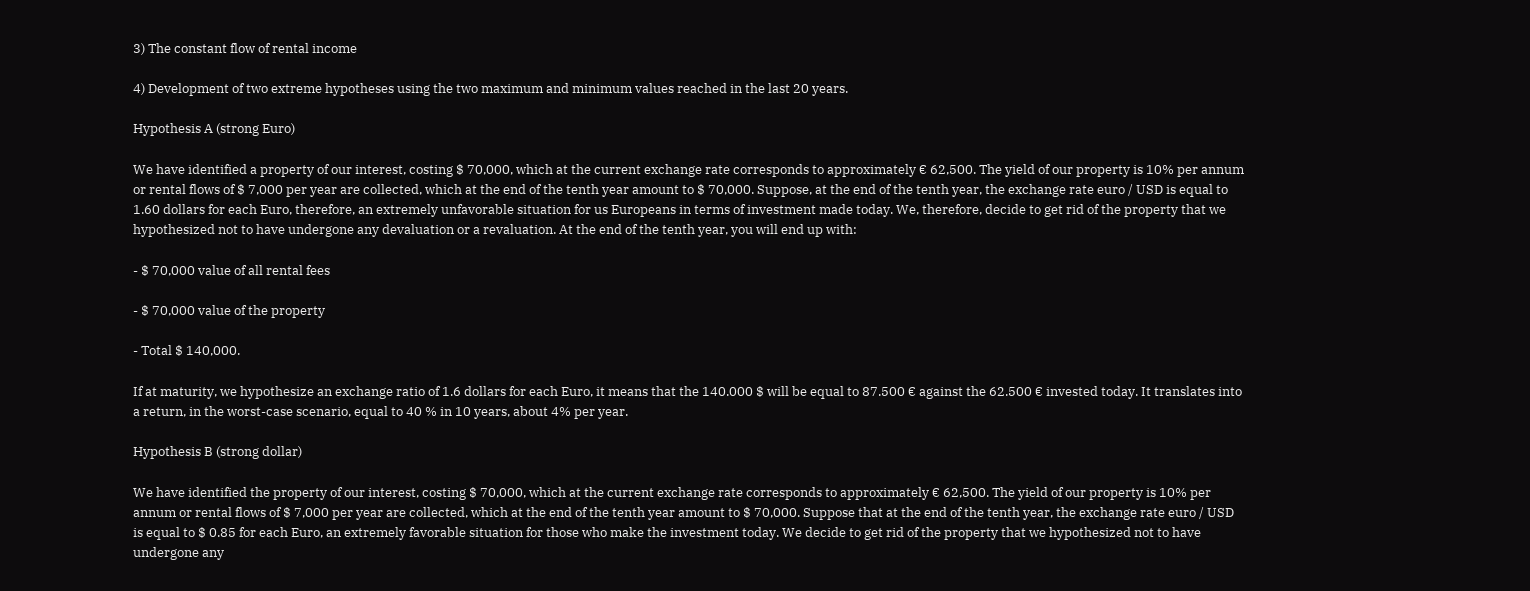3) The constant flow of rental income

4) Development of two extreme hypotheses using the two maximum and minimum values reached in the last 20 years.

Hypothesis A (strong Euro)

We have identified a property of our interest, costing $ 70,000, which at the current exchange rate corresponds to approximately € 62,500. The yield of our property is 10% per annum or rental flows of $ 7,000 per year are collected, which at the end of the tenth year amount to $ 70,000. Suppose, at the end of the tenth year, the exchange rate euro / USD is equal to 1.60 dollars for each Euro, therefore, an extremely unfavorable situation for us Europeans in terms of investment made today. We, therefore, decide to get rid of the property that we hypothesized not to have undergone any devaluation or a revaluation. At the end of the tenth year, you will end up with:

- $ 70,000 value of all rental fees

- $ 70,000 value of the property

- Total $ 140,000.

If at maturity, we hypothesize an exchange ratio of 1.6 dollars for each Euro, it means that the 140.000 $ will be equal to 87.500 € against the 62.500 € invested today. It translates into a return, in the worst-case scenario, equal to 40 % in 10 years, about 4% per year.

Hypothesis B (strong dollar)

We have identified the property of our interest, costing $ 70,000, which at the current exchange rate corresponds to approximately € 62,500. The yield of our property is 10% per annum or rental flows of $ 7,000 per year are collected, which at the end of the tenth year amount to $ 70,000. Suppose that at the end of the tenth year, the exchange rate euro / USD is equal to $ 0.85 for each Euro, an extremely favorable situation for those who make the investment today. We decide to get rid of the property that we hypothesized not to have undergone any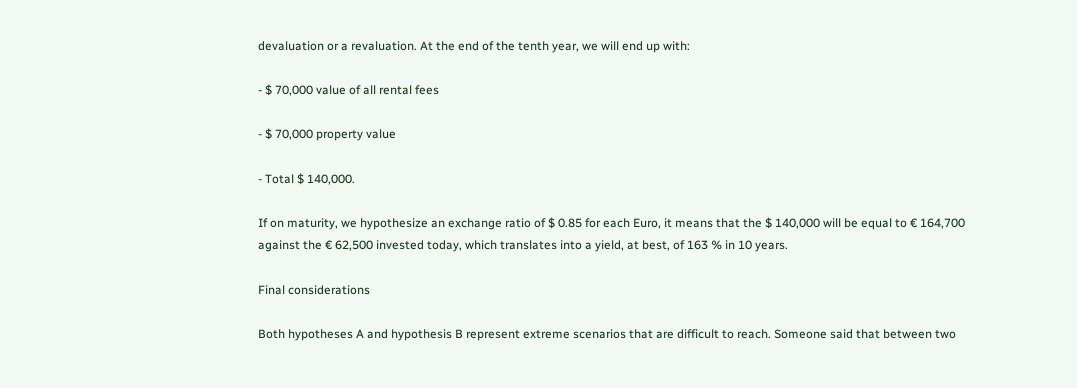devaluation or a revaluation. At the end of the tenth year, we will end up with:

- $ 70,000 value of all rental fees

- $ 70,000 property value

- Total $ 140,000.

If on maturity, we hypothesize an exchange ratio of $ 0.85 for each Euro, it means that the $ 140,000 will be equal to € 164,700 against the € 62,500 invested today, which translates into a yield, at best, of 163 % in 10 years.

Final considerations

Both hypotheses A and hypothesis B represent extreme scenarios that are difficult to reach. Someone said that between two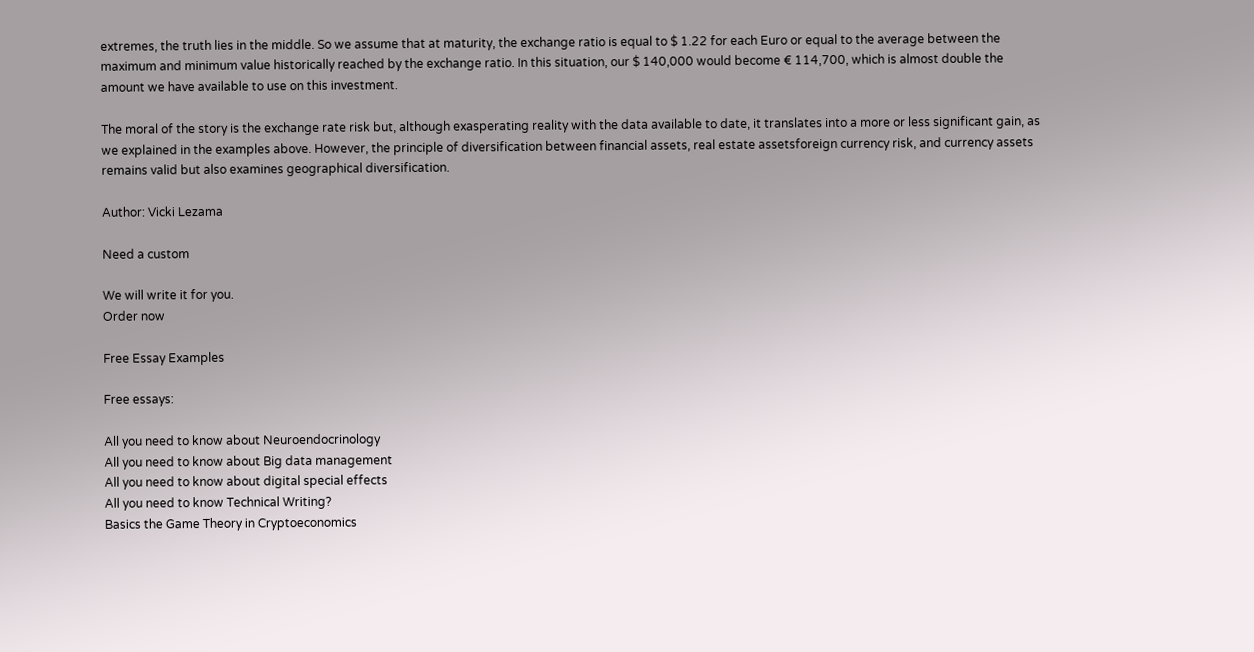extremes, the truth lies in the middle. So we assume that at maturity, the exchange ratio is equal to $ 1.22 for each Euro or equal to the average between the maximum and minimum value historically reached by the exchange ratio. In this situation, our $ 140,000 would become € 114,700, which is almost double the amount we have available to use on this investment.

The moral of the story is the exchange rate risk but, although exasperating reality with the data available to date, it translates into a more or less significant gain, as we explained in the examples above. However, the principle of diversification between financial assets, real estate assetsforeign currency risk, and currency assets remains valid but also examines geographical diversification.

Author: Vicki Lezama

Need a custom

We will write it for you.
Order now

Free Essay Examples

Free essays:

All you need to know about Neuroendocrinology
All you need to know about Big data management
All you need to know about digital special effects
All you need to know Technical Writing?
Basics the Game Theory in Cryptoeconomics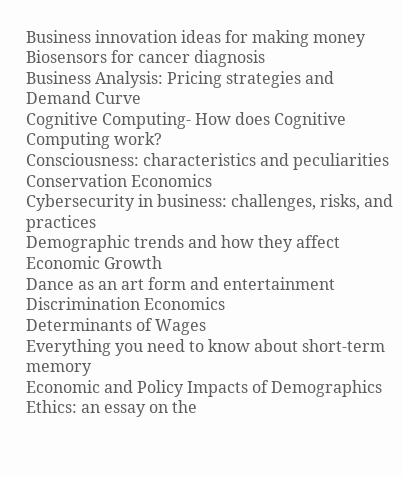Business innovation ideas for making money
Biosensors for cancer diagnosis
Business Analysis: Pricing strategies and Demand Curve
Cognitive Computing- How does Cognitive Computing work?
Consciousness: characteristics and peculiarities
Conservation Economics
Cybersecurity in business: challenges, risks, and practices
Demographic trends and how they affect Economic Growth
Dance as an art form and entertainment
Discrimination Economics
Determinants of Wages
Everything you need to know about short-term memory
Economic and Policy Impacts of Demographics
Ethics: an essay on the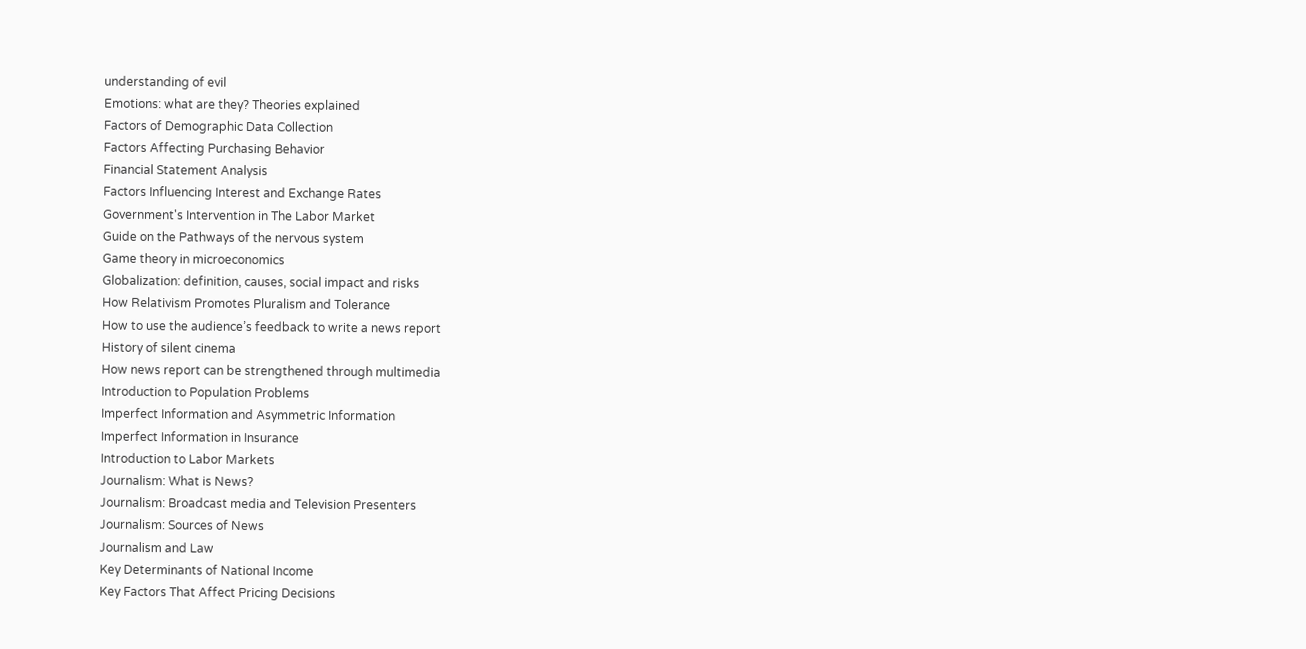understanding of evil
Emotions: what are they? Theories explained
Factors of Demographic Data Collection
Factors Affecting Purchasing Behavior
Financial Statement Analysis
Factors Influencing Interest and Exchange Rates
Government's Intervention in The Labor Market
Guide on the Pathways of the nervous system
Game theory in microeconomics
Globalization: definition, causes, social impact and risks
How Relativism Promotes Pluralism and Tolerance
How to use the audience’s feedback to write a news report
History of silent cinema
How news report can be strengthened through multimedia
Introduction to Population Problems
Imperfect Information and Asymmetric Information
Imperfect Information in Insurance
Introduction to Labor Markets
Journalism: What is News?
Journalism: Broadcast media and Television Presenters
Journalism: Sources of News
Journalism and Law
Key Determinants of National Income
Key Factors That Affect Pricing Decisions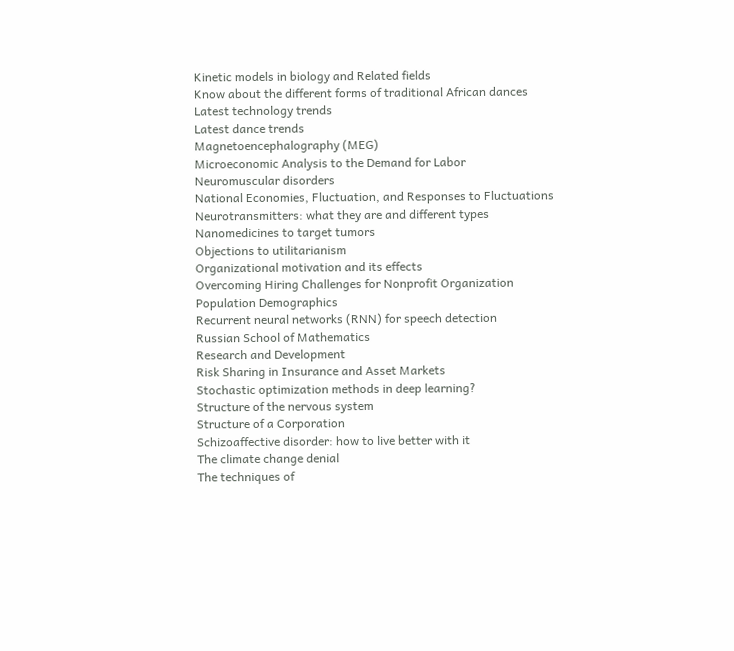Kinetic models in biology and Related fields
Know about the different forms of traditional African dances
Latest technology trends
Latest dance trends
Magnetoencephalography (MEG)
Microeconomic Analysis to the Demand for Labor
Neuromuscular disorders
National Economies, Fluctuation, and Responses to Fluctuations
Neurotransmitters: what they are and different types
Nanomedicines to target tumors
Objections to utilitarianism
Organizational motivation and its effects
Overcoming Hiring Challenges for Nonprofit Organization
Population Demographics
Recurrent neural networks (RNN) for speech detection
Russian School of Mathematics
Research and Development
Risk Sharing in Insurance and Asset Markets
Stochastic optimization methods in deep learning?
Structure of the nervous system
Structure of a Corporation
Schizoaffective disorder: how to live better with it
The climate change denial
The techniques of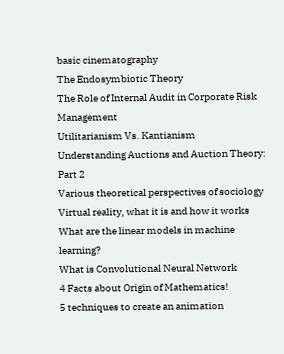basic cinematography
The Endosymbiotic Theory
The Role of Internal Audit in Corporate Risk Management
Utilitarianism Vs. Kantianism
Understanding Auctions and Auction Theory: Part 2
Various theoretical perspectives of sociology
Virtual reality, what it is and how it works
What are the linear models in machine learning?
What is Convolutional Neural Network
4 Facts about Origin of Mathematics!
5 techniques to create an animation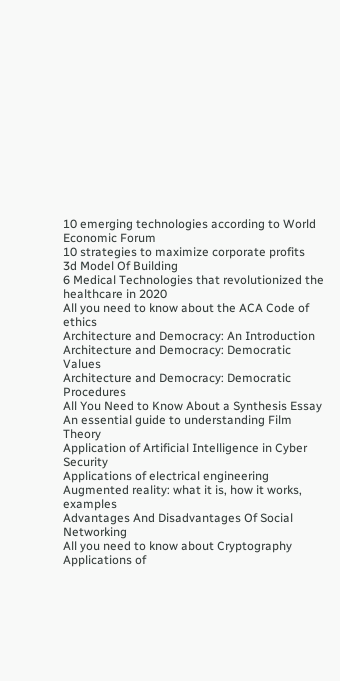10 emerging technologies according to World Economic Forum
10 strategies to maximize corporate profits
3d Model Of Building
6 Medical Technologies that revolutionized the healthcare in 2020
All you need to know about the ACA Code of ethics
Architecture and Democracy: An Introduction
Architecture and Democracy: Democratic Values
Architecture and Democracy: Democratic Procedures
All You Need to Know About a Synthesis Essay
An essential guide to understanding Film Theory
Application of Artificial Intelligence in Cyber Security
Applications of electrical engineering
Augmented reality: what it is, how it works, examples
Advantages And Disadvantages Of Social Networking
All you need to know about Cryptography
Applications of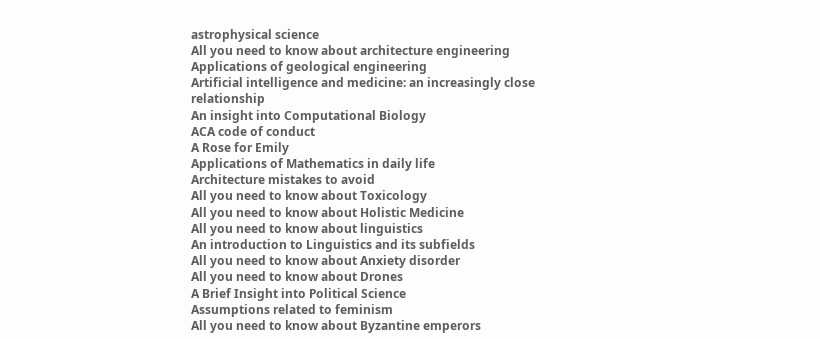astrophysical science
All you need to know about architecture engineering
Applications of geological engineering
Artificial intelligence and medicine: an increasingly close relationship
An insight into Computational Biology
ACA code of conduct
A Rose for Emily
Applications of Mathematics in daily life
Architecture mistakes to avoid
All you need to know about Toxicology
All you need to know about Holistic Medicine
All you need to know about linguistics
An introduction to Linguistics and its subfields
All you need to know about Anxiety disorder
All you need to know about Drones
A Brief Insight into Political Science
Assumptions related to feminism
All you need to know about Byzantine emperors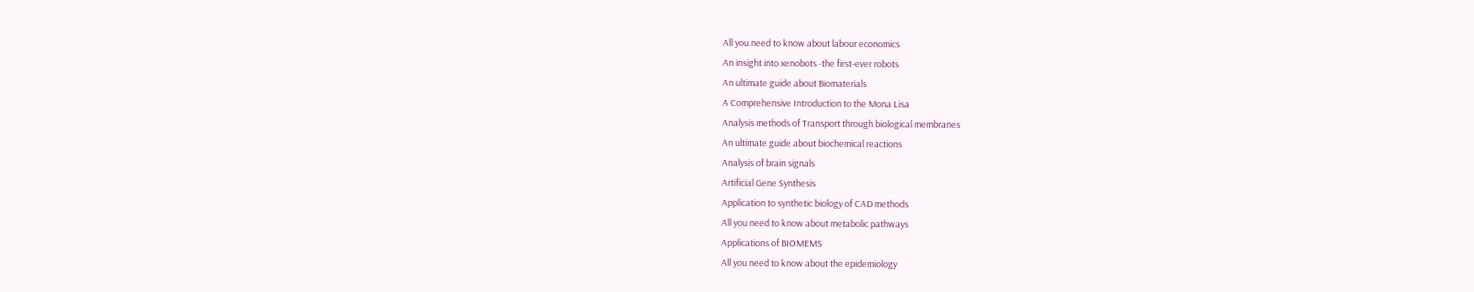All you need to know about labour economics
An insight into xenobots -the first-ever robots
An ultimate guide about Biomaterials
A Comprehensive Introduction to the Mona Lisa
Analysis methods of Transport through biological membranes
An ultimate guide about biochemical reactions
Analysis of brain signals
Artificial Gene Synthesis
Application to synthetic biology of CAD methods
All you need to know about metabolic pathways
Applications of BIOMEMS
All you need to know about the epidemiology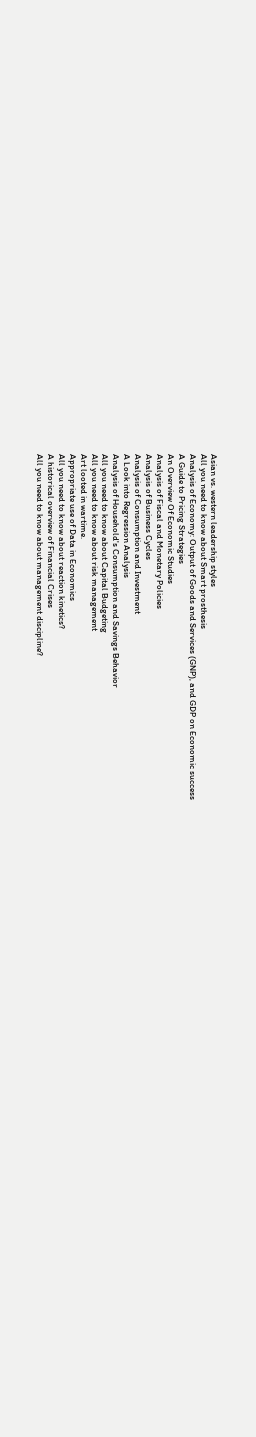Asian vs. western leadership styles
All you need to know about Smart prosthesis
Analysis of Economy: Output of Goods and Services (GNP), and GDP on Economic success
A Guide to Pricing Strategies
An Overview Of Economic Studies
Analysis of Fiscal and Monetary Policies
Analysis of Business Cycles
Analysis of Consumption and Investment
A Look into Regression Analysis
Analysis of Household's Consumption and Savings Behavior
All you need to know about Capital Budgeting
All you need to know about risk management
Art looted in wartime.
Appropriate use of Data in Economics
All you need to know about reaction kinetics?
A historical overview of Financial Crises
All you need to know about management discipline?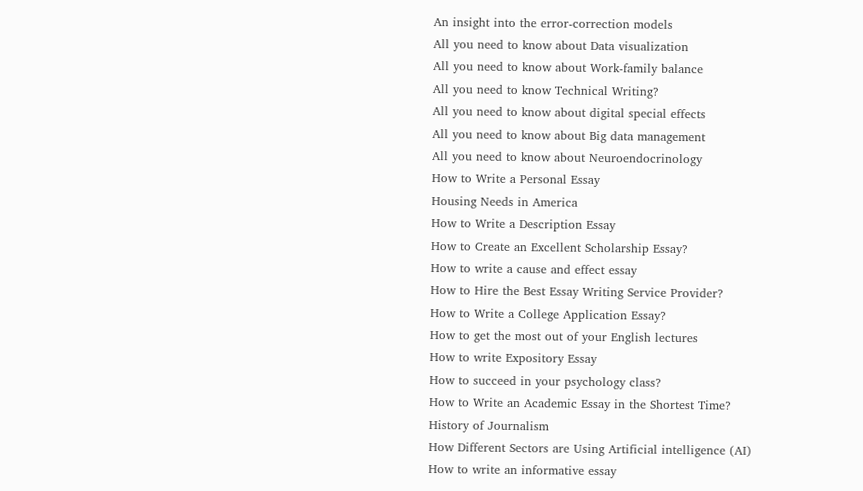An insight into the error-correction models
All you need to know about Data visualization
All you need to know about Work-family balance
All you need to know Technical Writing?
All you need to know about digital special effects
All you need to know about Big data management
All you need to know about Neuroendocrinology
How to Write a Personal Essay
Housing Needs in America
How to Write a Description Essay
How to Create an Excellent Scholarship Essay?
How to write a cause and effect essay
How to Hire the Best Essay Writing Service Provider?
How to Write a College Application Essay?
How to get the most out of your English lectures
How to write Expository Essay
How to succeed in your psychology class?
How to Write an Academic Essay in the Shortest Time?
History of Journalism
How Different Sectors are Using Artificial intelligence (AI)
How to write an informative essay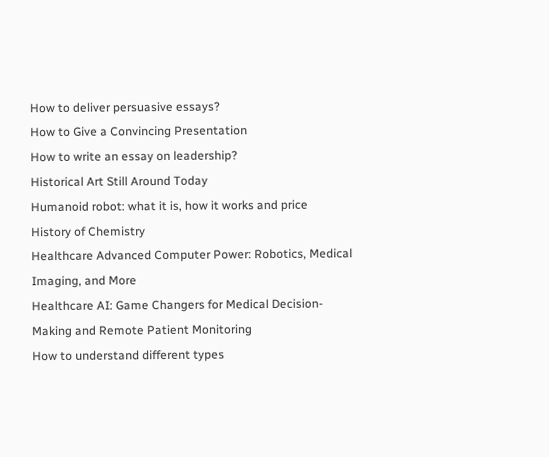How to deliver persuasive essays?
How to Give a Convincing Presentation
How to write an essay on leadership?
Historical Art Still Around Today
Humanoid robot: what it is, how it works and price
History of Chemistry
Healthcare Advanced Computer Power: Robotics, Medical Imaging, and More
Healthcare AI: Game Changers for Medical Decision-Making and Remote Patient Monitoring
How to understand different types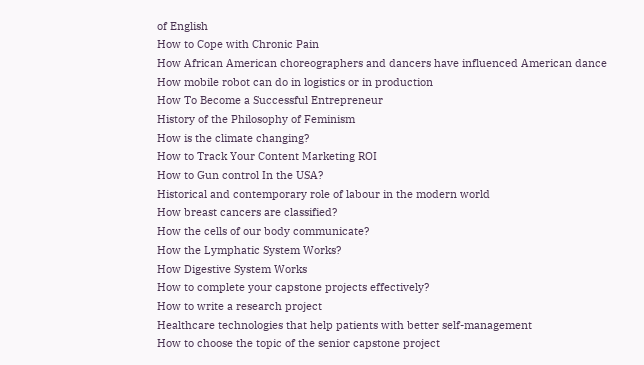of English
How to Cope with Chronic Pain
How African American choreographers and dancers have influenced American dance
How mobile robot can do in logistics or in production
How To Become a Successful Entrepreneur
History of the Philosophy of Feminism
How is the climate changing?
How to Track Your Content Marketing ROI
How to Gun control In the USA?
Historical and contemporary role of labour in the modern world
How breast cancers are classified?
How the cells of our body communicate?
How the Lymphatic System Works?
How Digestive System Works
How to complete your capstone projects effectively?
How to write a research project
Healthcare technologies that help patients with better self-management
How to choose the topic of the senior capstone project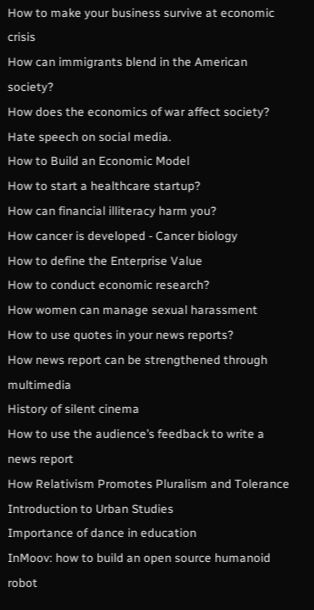How to make your business survive at economic crisis
How can immigrants blend in the American society?
How does the economics of war affect society?
Hate speech on social media.
How to Build an Economic Model
How to start a healthcare startup?
How can financial illiteracy harm you?
How cancer is developed - Cancer biology
How to define the Enterprise Value
How to conduct economic research?
How women can manage sexual harassment
How to use quotes in your news reports?
How news report can be strengthened through multimedia
History of silent cinema
How to use the audience’s feedback to write a news report
How Relativism Promotes Pluralism and Tolerance
Introduction to Urban Studies
Importance of dance in education
InMoov: how to build an open source humanoid robot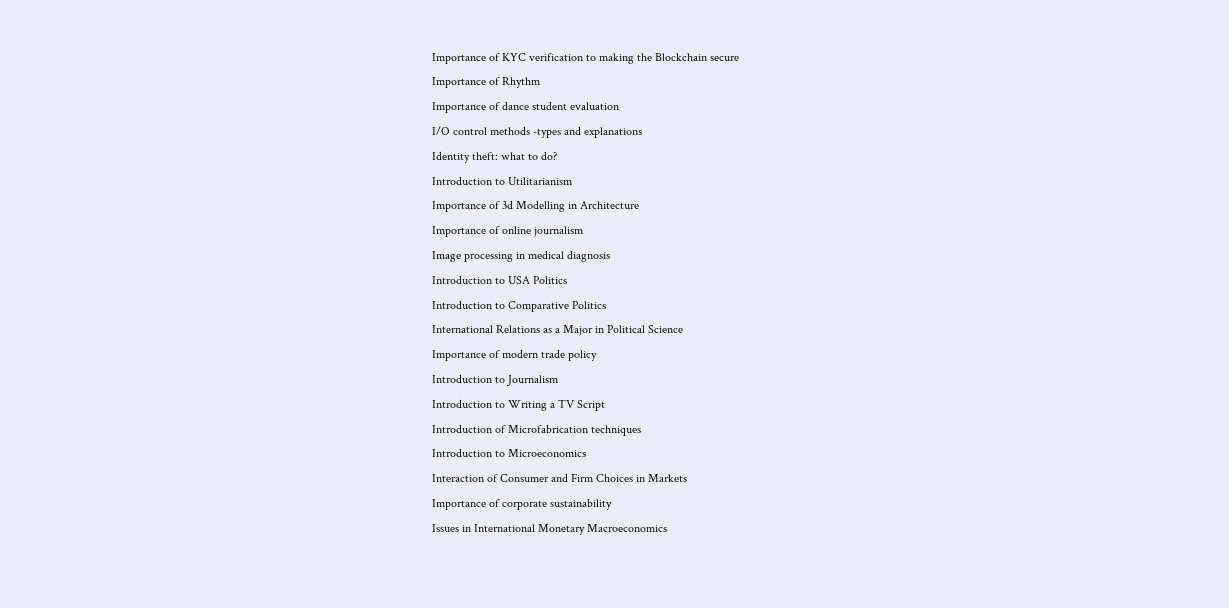Importance of KYC verification to making the Blockchain secure
Importance of Rhythm
Importance of dance student evaluation
I/O control methods -types and explanations
Identity theft: what to do?
Introduction to Utilitarianism
Importance of 3d Modelling in Architecture
Importance of online journalism
Image processing in medical diagnosis
Introduction to USA Politics
Introduction to Comparative Politics
International Relations as a Major in Political Science
Importance of modern trade policy
Introduction to Journalism
Introduction to Writing a TV Script
Introduction of Microfabrication techniques
Introduction to Microeconomics
Interaction of Consumer and Firm Choices in Markets
Importance of corporate sustainability
Issues in International Monetary Macroeconomics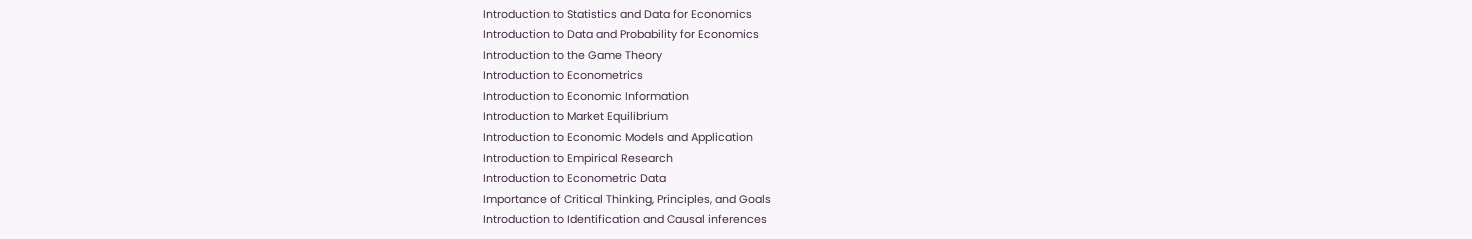Introduction to Statistics and Data for Economics
Introduction to Data and Probability for Economics
Introduction to the Game Theory
Introduction to Econometrics
Introduction to Economic Information
Introduction to Market Equilibrium
Introduction to Economic Models and Application
Introduction to Empirical Research
Introduction to Econometric Data
Importance of Critical Thinking, Principles, and Goals
Introduction to Identification and Causal inferences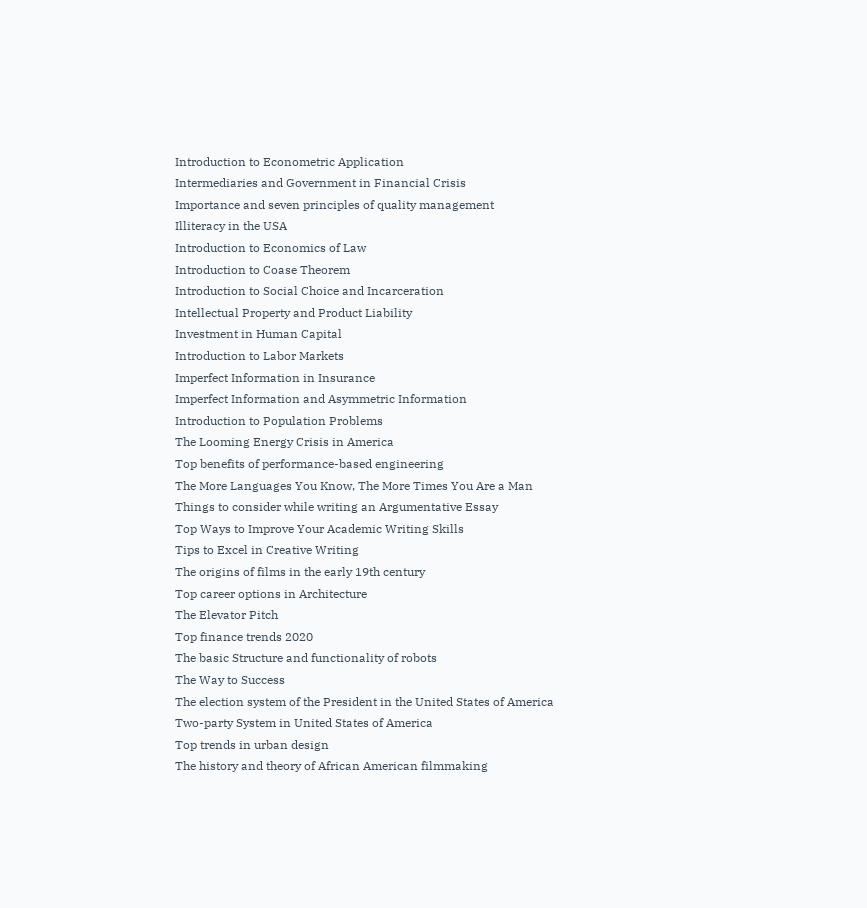Introduction to Econometric Application
Intermediaries and Government in Financial Crisis
Importance and seven principles of quality management
Illiteracy in the USA
Introduction to Economics of Law
Introduction to Coase Theorem
Introduction to Social Choice and Incarceration
Intellectual Property and Product Liability
Investment in Human Capital
Introduction to Labor Markets
Imperfect Information in Insurance
Imperfect Information and Asymmetric Information
Introduction to Population Problems
The Looming Energy Crisis in America
Top benefits of performance-based engineering
The More Languages You Know, The More Times You Are a Man
Things to consider while writing an Argumentative Essay
Top Ways to Improve Your Academic Writing Skills
Tips to Excel in Creative Writing
The origins of films in the early 19th century
Top career options in Architecture
The Elevator Pitch
Top finance trends 2020
The basic Structure and functionality of robots
The Way to Success
The election system of the President in the United States of America
Two-party System in United States of America
Top trends in urban design
The history and theory of African American filmmaking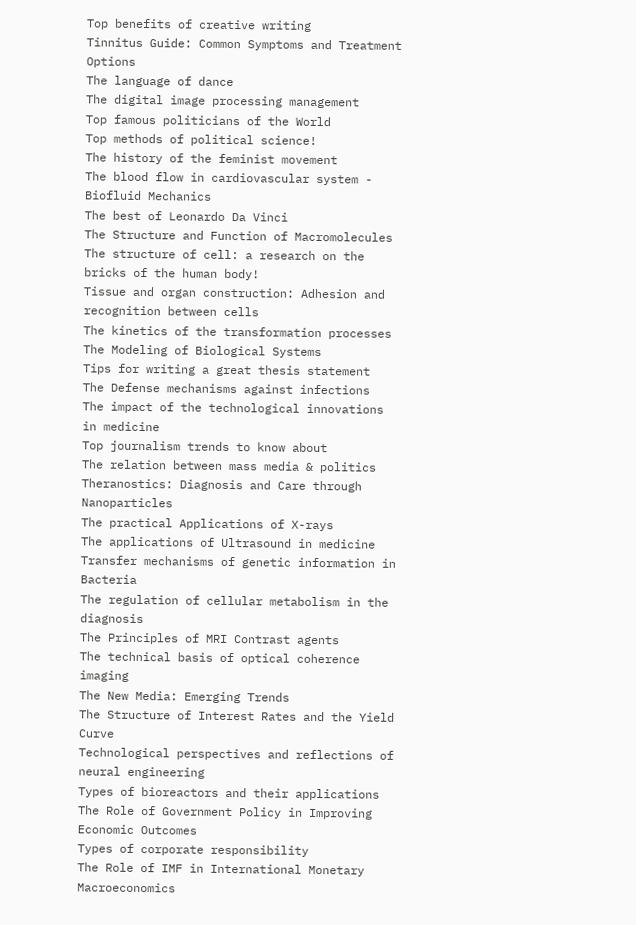Top benefits of creative writing
Tinnitus Guide: Common Symptoms and Treatment Options
The language of dance
The digital image processing management
Top famous politicians of the World
Top methods of political science!
The history of the feminist movement
The blood flow in cardiovascular system - Biofluid Mechanics
The best of Leonardo Da Vinci
The Structure and Function of Macromolecules
The structure of cell: a research on the bricks of the human body!
Tissue and organ construction: Adhesion and recognition between cells
The kinetics of the transformation processes
The Modeling of Biological Systems
Tips for writing a great thesis statement
The Defense mechanisms against infections
The impact of the technological innovations in medicine
Top journalism trends to know about
The relation between mass media & politics
Theranostics: Diagnosis and Care through Nanoparticles
The practical Applications of X-rays
The applications of Ultrasound in medicine
Transfer mechanisms of genetic information in Bacteria
The regulation of cellular metabolism in the diagnosis
The Principles of MRI Contrast agents
The technical basis of optical coherence imaging
The New Media: Emerging Trends
The Structure of Interest Rates and the Yield Curve
Technological perspectives and reflections of neural engineering
Types of bioreactors and their applications
The Role of Government Policy in Improving Economic Outcomes
Types of corporate responsibility
The Role of IMF in International Monetary Macroeconomics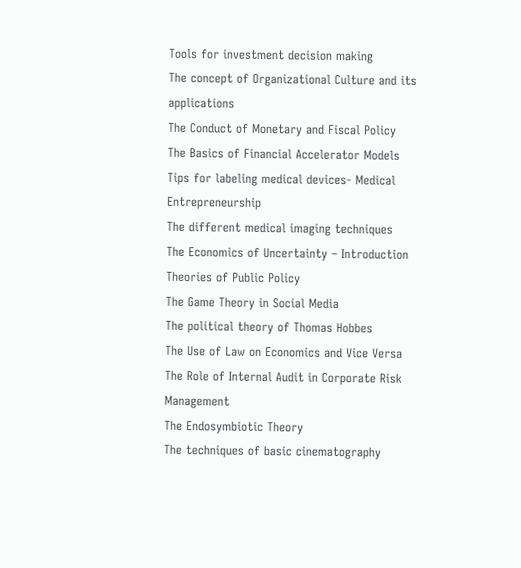Tools for investment decision making
The concept of Organizational Culture and its applications
The Conduct of Monetary and Fiscal Policy
The Basics of Financial Accelerator Models
Tips for labeling medical devices- Medical Entrepreneurship
The different medical imaging techniques
The Economics of Uncertainty – Introduction
Theories of Public Policy
The Game Theory in Social Media
The political theory of Thomas Hobbes
The Use of Law on Economics and Vice Versa
The Role of Internal Audit in Corporate Risk Management
The Endosymbiotic Theory
The techniques of basic cinematography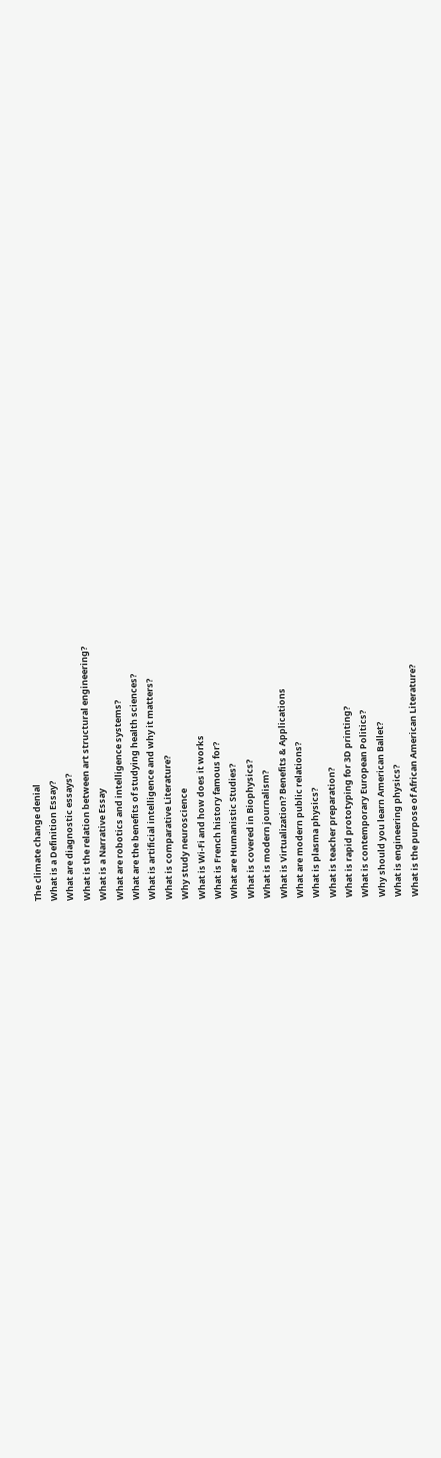The climate change denial
What is a Definition Essay?
What are diagnostic essays?
What is the relation between art structural engineering?
What is a Narrative Essay
What are robotics and intelligence systems?
What are the benefits of studying health sciences?
What is artificial intelligence and why it matters?
What is comparative Literature?
Why study neuroscience
What is Wi-Fi and how does it works
What is French history famous for?
What are Humanistic Studies?
What is covered in Biophysics?
What is modern journalism?
What is Virtualization? Benefits & Applications
What are modern public relations?
What is plasma physics?
What is teacher preparation?
What is rapid prototyping for 3D printing?
What is contemporary European Politics?
Why should you learn American Ballet?
What is engineering physics?
What is the purpose of African American Literature?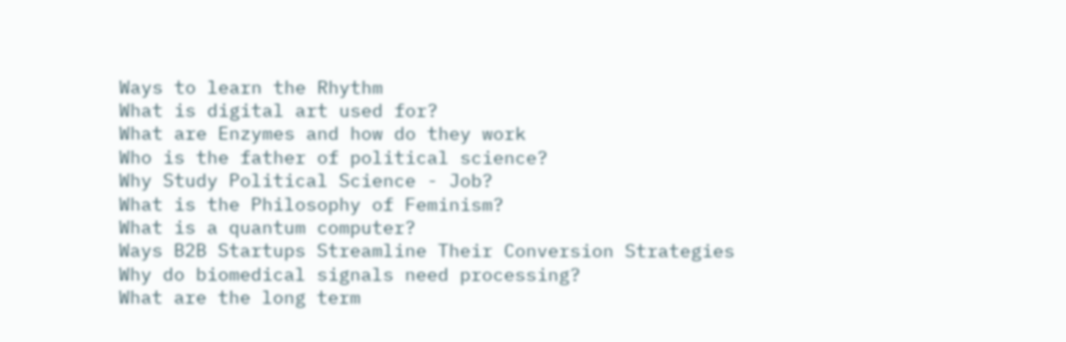Ways to learn the Rhythm
What is digital art used for?
What are Enzymes and how do they work
Who is the father of political science?
Why Study Political Science - Job?
What is the Philosophy of Feminism?
What is a quantum computer?
Ways B2B Startups Streamline Their Conversion Strategies
Why do biomedical signals need processing?
What are the long term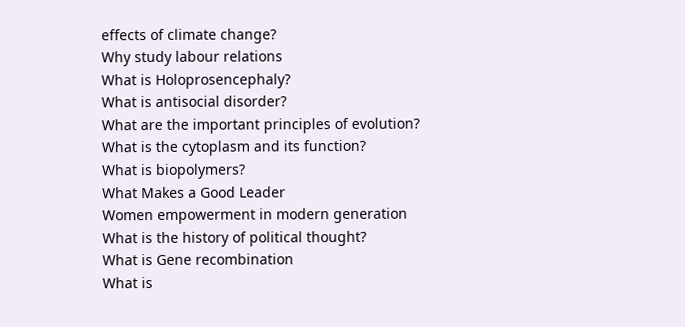effects of climate change?
Why study labour relations
What is Holoprosencephaly?
What is antisocial disorder?
What are the important principles of evolution?
What is the cytoplasm and its function?
What is biopolymers?
What Makes a Good Leader
Women empowerment in modern generation
What is the history of political thought?
What is Gene recombination
What is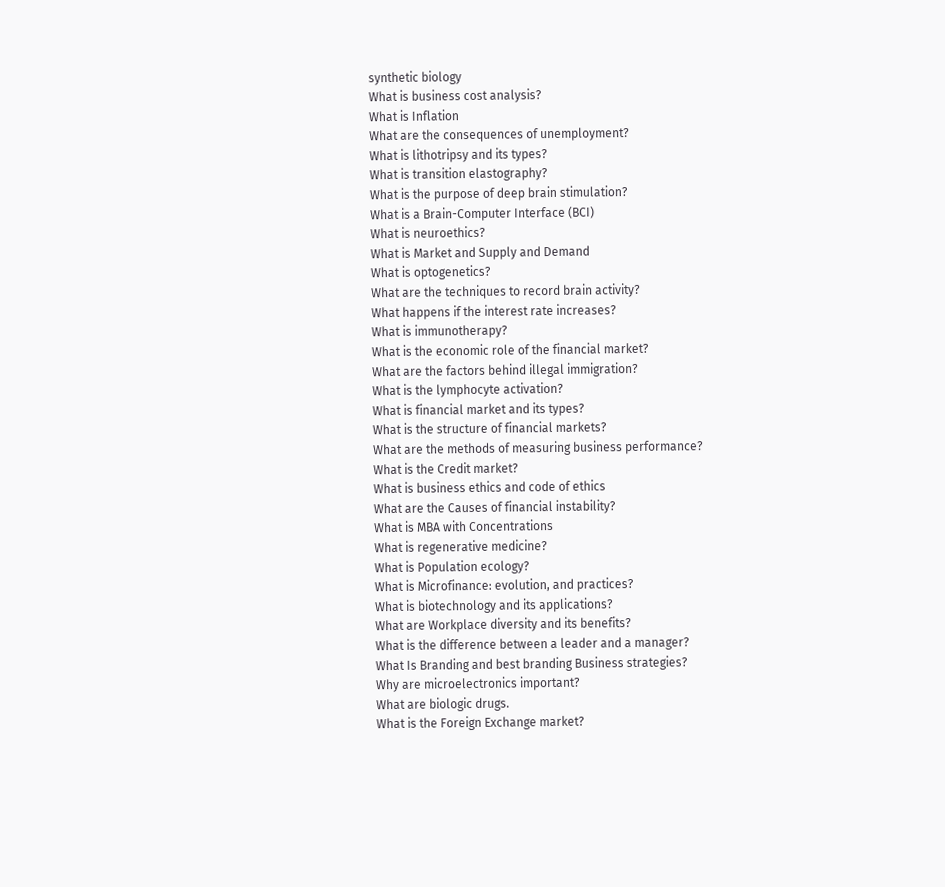synthetic biology
What is business cost analysis?
What is Inflation
What are the consequences of unemployment?
What is lithotripsy and its types?
What is transition elastography?
What is the purpose of deep brain stimulation?
What is a Brain-Computer Interface (BCI)
What is neuroethics?
What is Market and Supply and Demand
What is optogenetics?
What are the techniques to record brain activity?
What happens if the interest rate increases?
What is immunotherapy?
What is the economic role of the financial market?
What are the factors behind illegal immigration?
What is the lymphocyte activation?
What is financial market and its types?
What is the structure of financial markets?
What are the methods of measuring business performance?
What is the Credit market?
What is business ethics and code of ethics
What are the Causes of financial instability?
What is MBA with Concentrations
What is regenerative medicine?
What is Population ecology?
What is Microfinance: evolution, and practices?
What is biotechnology and its applications?
What are Workplace diversity and its benefits?
What is the difference between a leader and a manager?
What Is Branding and best branding Business strategies?
Why are microelectronics important?
What are biologic drugs.
What is the Foreign Exchange market?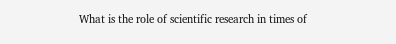What is the role of scientific research in times of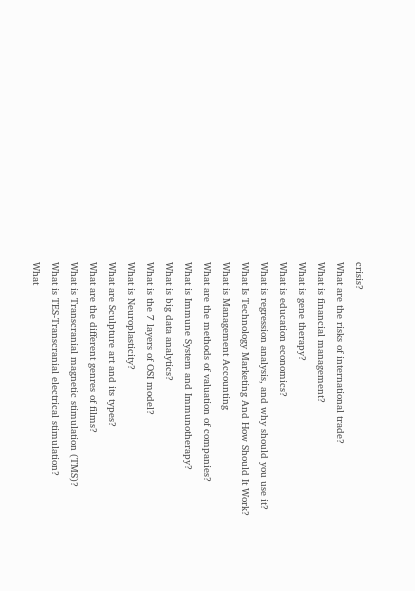crisis?
What are the risks of international trade?
What is financial management?
What is gene therapy?
What is education economics?
What is regression analysis, and why should you use it?
What Is Technology Marketing And How Should It Work?
What is Management Accounting
What are the methods of valuation of companies?
What is Immune System and Immunotherapy?
What is big data analytics?
What is the 7 layers of OSI model?
What is Neuroplasticity?
What are Sculpture art and its types?
What are the different genres of films?
What is Transcranial magnetic stimulation (TMS)?
What is TES-Transcranial electrical stimulation?
What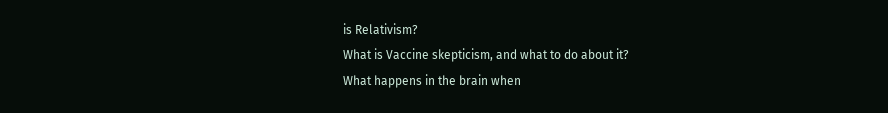is Relativism?
What is Vaccine skepticism, and what to do about it?
What happens in the brain when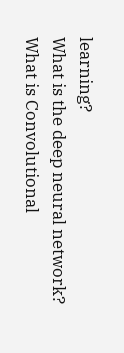learning?
What is the deep neural network?
What is Convolutional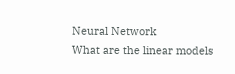Neural Network
What are the linear models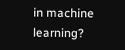in machine learning?